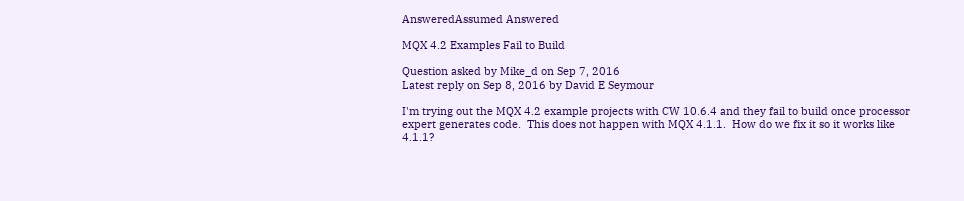AnsweredAssumed Answered

MQX 4.2 Examples Fail to Build

Question asked by Mike_d on Sep 7, 2016
Latest reply on Sep 8, 2016 by David E Seymour

I'm trying out the MQX 4.2 example projects with CW 10.6.4 and they fail to build once processor expert generates code.  This does not happen with MQX 4.1.1.  How do we fix it so it works like 4.1.1?